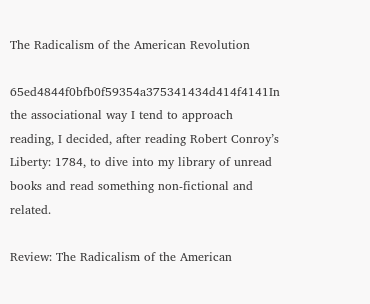The Radicalism of the American Revolution

65ed4844f0bfb0f59354a375341434d414f4141In the associational way I tend to approach reading, I decided, after reading Robert Conroy’s Liberty: 1784, to dive into my library of unread books and read something non-fictional and related.

Review: The Radicalism of the American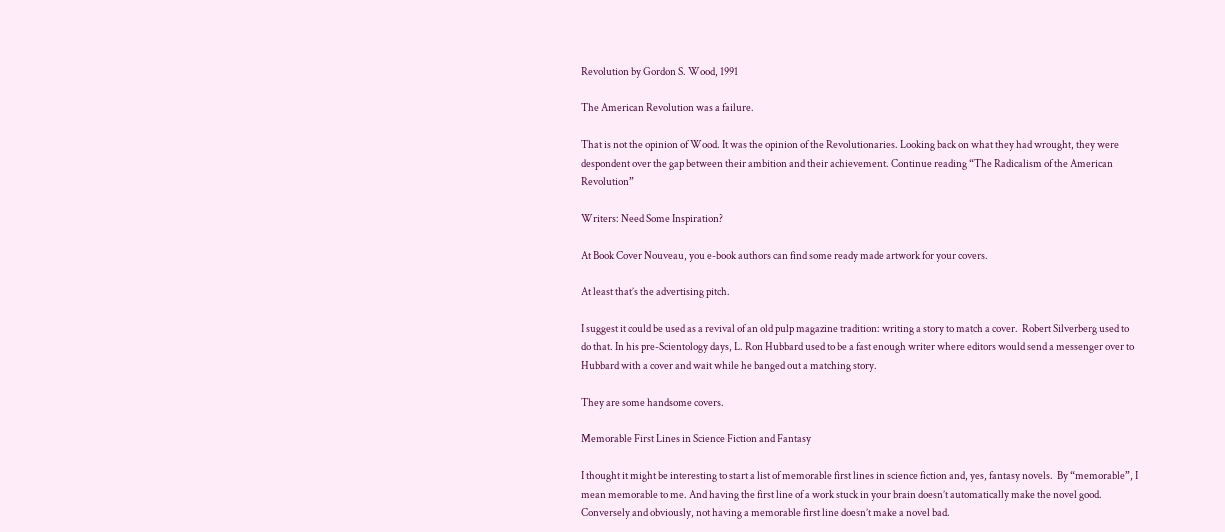Revolution by Gordon S. Wood, 1991

The American Revolution was a failure.

That is not the opinion of Wood. It was the opinion of the Revolutionaries. Looking back on what they had wrought, they were despondent over the gap between their ambition and their achievement. Continue reading “The Radicalism of the American Revolution”

Writers: Need Some Inspiration?

At Book Cover Nouveau, you e-book authors can find some ready made artwork for your covers.

At least that’s the advertising pitch.

I suggest it could be used as a revival of an old pulp magazine tradition: writing a story to match a cover.  Robert Silverberg used to do that. In his pre-Scientology days, L. Ron Hubbard used to be a fast enough writer where editors would send a messenger over to Hubbard with a cover and wait while he banged out a matching story.

They are some handsome covers.

Memorable First Lines in Science Fiction and Fantasy

I thought it might be interesting to start a list of memorable first lines in science fiction and, yes, fantasy novels.  By “memorable”, I mean memorable to me. And having the first line of a work stuck in your brain doesn’t automatically make the novel good. Conversely and obviously, not having a memorable first line doesn’t make a novel bad.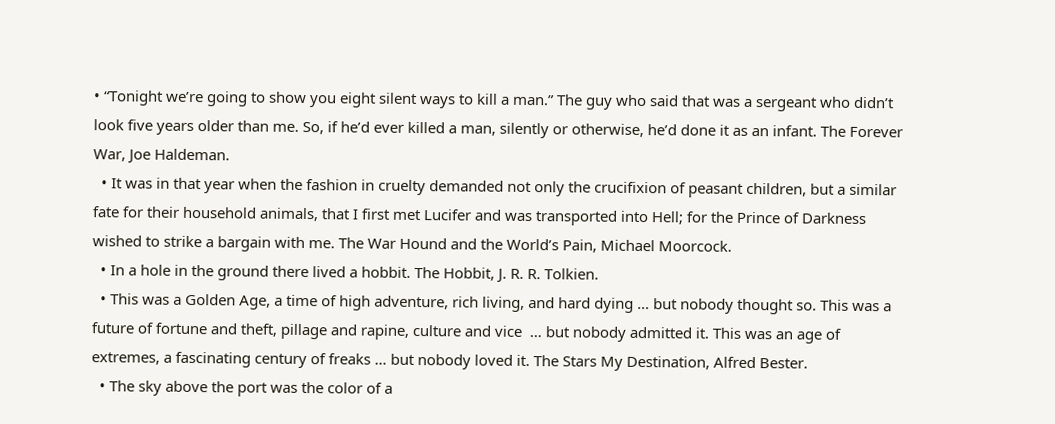• “Tonight we’re going to show you eight silent ways to kill a man.” The guy who said that was a sergeant who didn’t look five years older than me. So, if he’d ever killed a man, silently or otherwise, he’d done it as an infant. The Forever War, Joe Haldeman.
  • It was in that year when the fashion in cruelty demanded not only the crucifixion of peasant children, but a similar fate for their household animals, that I first met Lucifer and was transported into Hell; for the Prince of Darkness wished to strike a bargain with me. The War Hound and the World’s Pain, Michael Moorcock.
  • In a hole in the ground there lived a hobbit. The Hobbit, J. R. R. Tolkien.
  • This was a Golden Age, a time of high adventure, rich living, and hard dying … but nobody thought so. This was a future of fortune and theft, pillage and rapine, culture and vice  … but nobody admitted it. This was an age of extremes, a fascinating century of freaks … but nobody loved it. The Stars My Destination, Alfred Bester.
  • The sky above the port was the color of a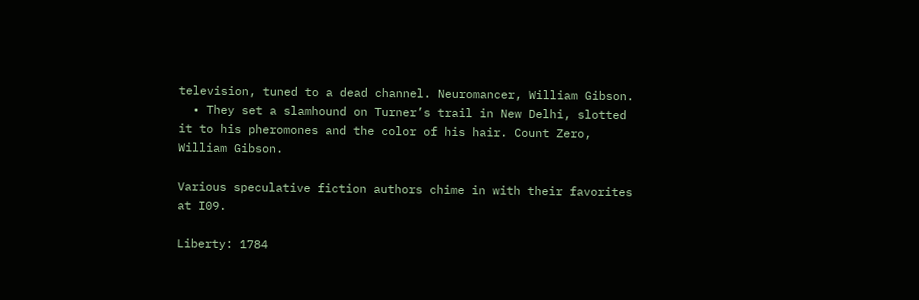television, tuned to a dead channel. Neuromancer, William Gibson.
  • They set a slamhound on Turner’s trail in New Delhi, slotted it to his pheromones and the color of his hair. Count Zero, William Gibson.

Various speculative fiction authors chime in with their favorites at I09.

Liberty: 1784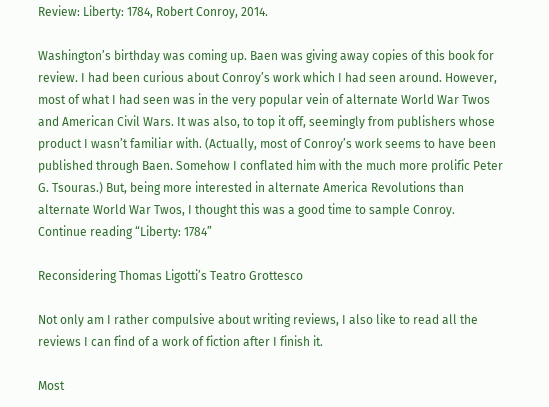Review: Liberty: 1784, Robert Conroy, 2014.

Washington’s birthday was coming up. Baen was giving away copies of this book for review. I had been curious about Conroy’s work which I had seen around. However, most of what I had seen was in the very popular vein of alternate World War Twos and American Civil Wars. It was also, to top it off, seemingly from publishers whose product I wasn’t familiar with. (Actually, most of Conroy’s work seems to have been published through Baen. Somehow I conflated him with the much more prolific Peter G. Tsouras.) But, being more interested in alternate America Revolutions than alternate World War Twos, I thought this was a good time to sample Conroy. Continue reading “Liberty: 1784”

Reconsidering Thomas Ligotti’s Teatro Grottesco

Not only am I rather compulsive about writing reviews, I also like to read all the reviews I can find of a work of fiction after I finish it.

Most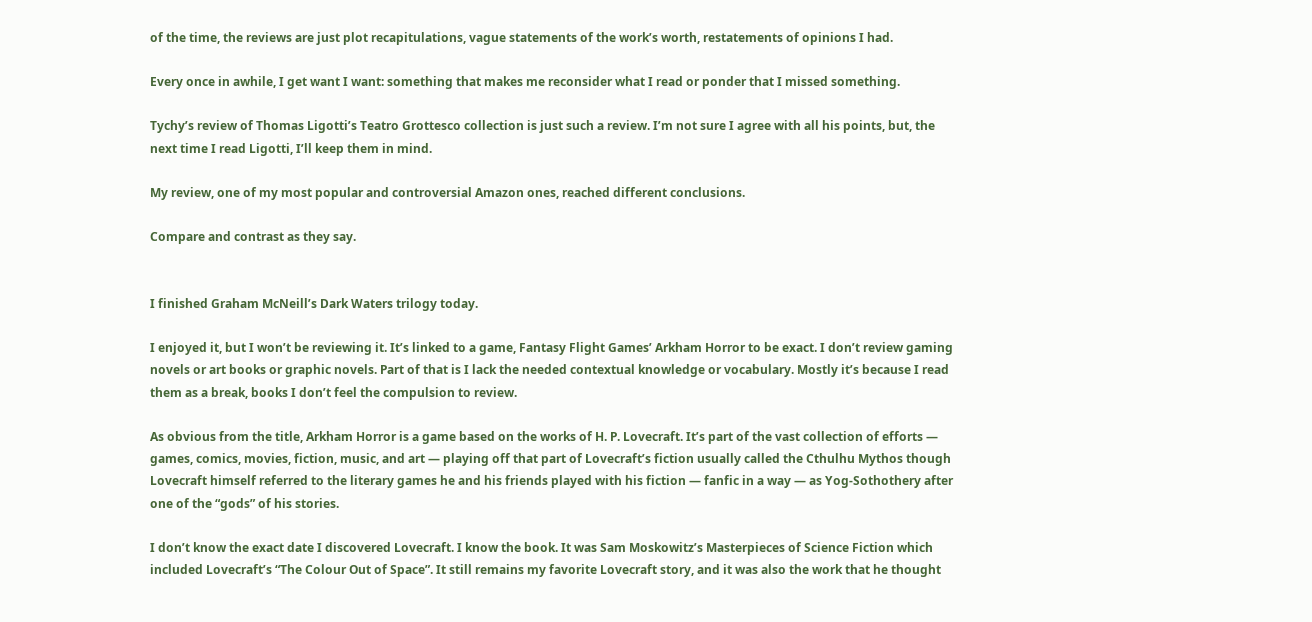of the time, the reviews are just plot recapitulations, vague statements of the work’s worth, restatements of opinions I had.

Every once in awhile, I get want I want: something that makes me reconsider what I read or ponder that I missed something.

Tychy’s review of Thomas Ligotti’s Teatro Grottesco collection is just such a review. I’m not sure I agree with all his points, but, the next time I read Ligotti, I’ll keep them in mind.

My review, one of my most popular and controversial Amazon ones, reached different conclusions.

Compare and contrast as they say.


I finished Graham McNeill’s Dark Waters trilogy today.

I enjoyed it, but I won’t be reviewing it. It’s linked to a game, Fantasy Flight Games’ Arkham Horror to be exact. I don’t review gaming novels or art books or graphic novels. Part of that is I lack the needed contextual knowledge or vocabulary. Mostly it’s because I read them as a break, books I don’t feel the compulsion to review.

As obvious from the title, Arkham Horror is a game based on the works of H. P. Lovecraft. It’s part of the vast collection of efforts — games, comics, movies, fiction, music, and art — playing off that part of Lovecraft’s fiction usually called the Cthulhu Mythos though Lovecraft himself referred to the literary games he and his friends played with his fiction — fanfic in a way — as Yog-Sothothery after one of the “gods” of his stories.

I don’t know the exact date I discovered Lovecraft. I know the book. It was Sam Moskowitz’s Masterpieces of Science Fiction which included Lovecraft’s “The Colour Out of Space”. It still remains my favorite Lovecraft story, and it was also the work that he thought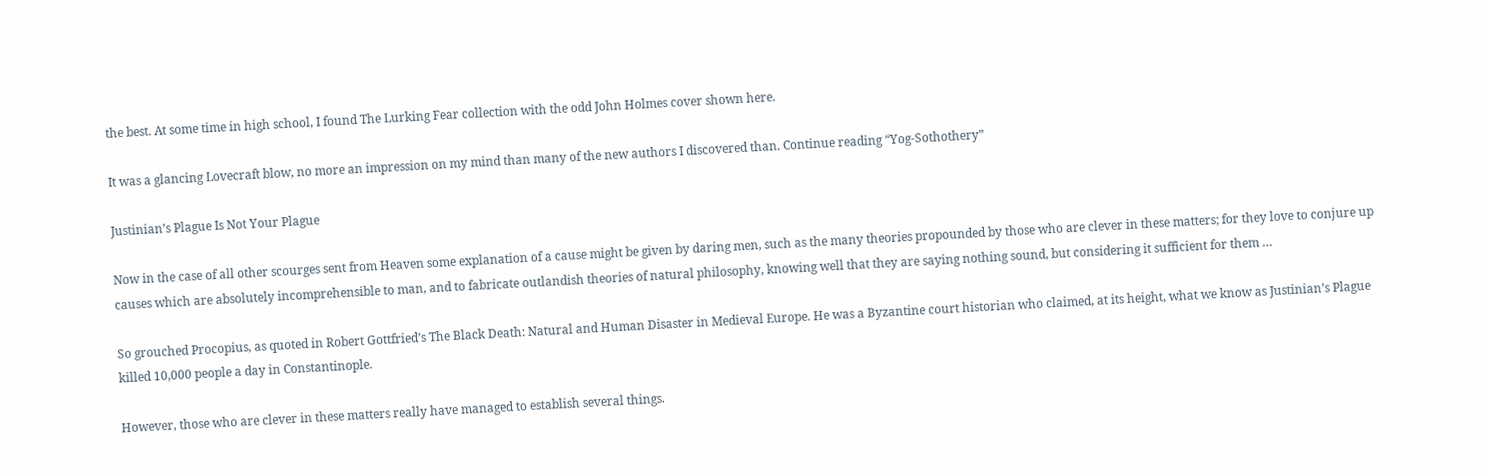the best. At some time in high school, I found The Lurking Fear collection with the odd John Holmes cover shown here.

It was a glancing Lovecraft blow, no more an impression on my mind than many of the new authors I discovered than. Continue reading “Yog-Sothothery”

Justinian’s Plague Is Not Your Plague

Now in the case of all other scourges sent from Heaven some explanation of a cause might be given by daring men, such as the many theories propounded by those who are clever in these matters; for they love to conjure up causes which are absolutely incomprehensible to man, and to fabricate outlandish theories of natural philosophy, knowing well that they are saying nothing sound, but considering it sufficient for them …

So grouched Procopius, as quoted in Robert Gottfried’s The Black Death: Natural and Human Disaster in Medieval Europe. He was a Byzantine court historian who claimed, at its height, what we know as Justinian’s Plague killed 10,000 people a day in Constantinople.

However, those who are clever in these matters really have managed to establish several things.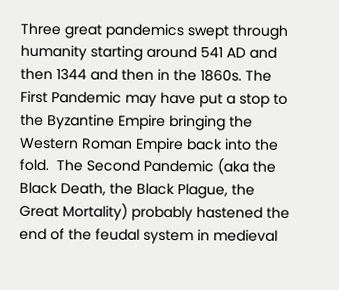Three great pandemics swept through humanity starting around 541 AD and then 1344 and then in the 1860s. The First Pandemic may have put a stop to the Byzantine Empire bringing the Western Roman Empire back into the fold.  The Second Pandemic (aka the Black Death, the Black Plague, the Great Mortality) probably hastened the end of the feudal system in medieval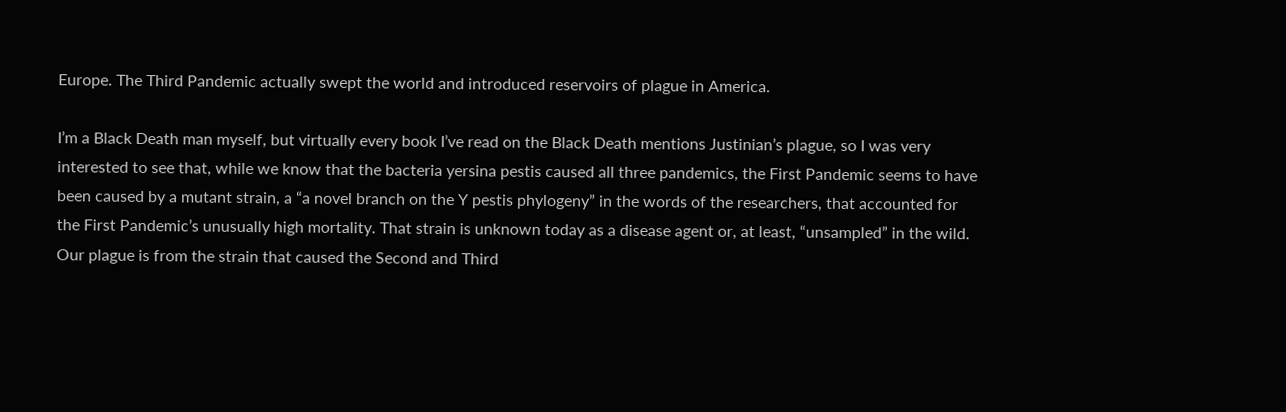Europe. The Third Pandemic actually swept the world and introduced reservoirs of plague in America.

I’m a Black Death man myself, but virtually every book I’ve read on the Black Death mentions Justinian’s plague, so I was very interested to see that, while we know that the bacteria yersina pestis caused all three pandemics, the First Pandemic seems to have been caused by a mutant strain, a “a novel branch on the Y pestis phylogeny” in the words of the researchers, that accounted for the First Pandemic’s unusually high mortality. That strain is unknown today as a disease agent or, at least, “unsampled” in the wild. Our plague is from the strain that caused the Second and Third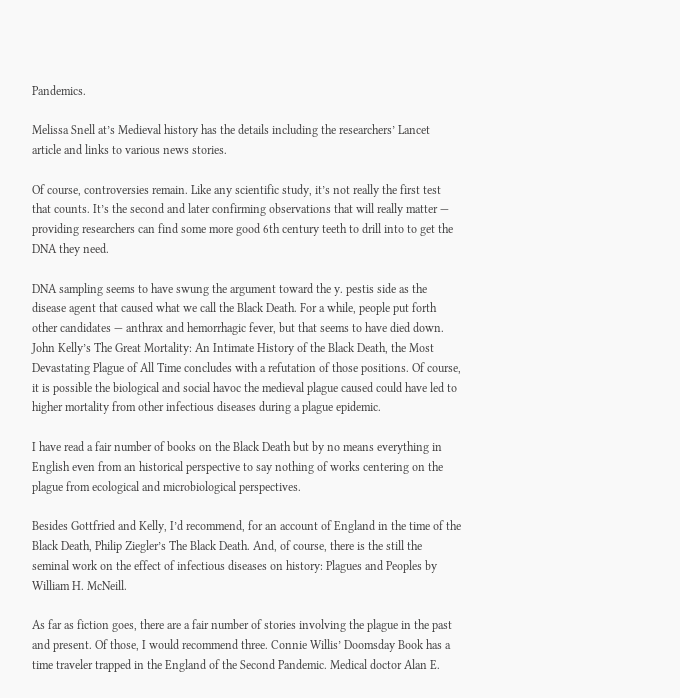Pandemics.

Melissa Snell at’s Medieval history has the details including the researchers’ Lancet article and links to various news stories.

Of course, controversies remain. Like any scientific study, it’s not really the first test that counts. It’s the second and later confirming observations that will really matter — providing researchers can find some more good 6th century teeth to drill into to get the DNA they need.

DNA sampling seems to have swung the argument toward the y. pestis side as the disease agent that caused what we call the Black Death. For a while, people put forth other candidates — anthrax and hemorrhagic fever, but that seems to have died down. John Kelly’s The Great Mortality: An Intimate History of the Black Death, the Most Devastating Plague of All Time concludes with a refutation of those positions. Of course, it is possible the biological and social havoc the medieval plague caused could have led to higher mortality from other infectious diseases during a plague epidemic.

I have read a fair number of books on the Black Death but by no means everything in English even from an historical perspective to say nothing of works centering on the plague from ecological and microbiological perspectives.

Besides Gottfried and Kelly, I’d recommend, for an account of England in the time of the Black Death, Philip Ziegler’s The Black Death. And, of course, there is the still the seminal work on the effect of infectious diseases on history: Plagues and Peoples by William H. McNeill.

As far as fiction goes, there are a fair number of stories involving the plague in the past and present. Of those, I would recommend three. Connie Willis’ Doomsday Book has a time traveler trapped in the England of the Second Pandemic. Medical doctor Alan E.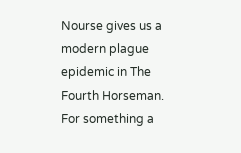Nourse gives us a modern plague epidemic in The Fourth Horseman. For something a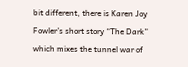bit different, there is Karen Joy Fowler’s short story “The Dark” which mixes the tunnel war of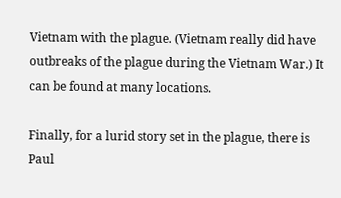Vietnam with the plague. (Vietnam really did have outbreaks of the plague during the Vietnam War.) It can be found at many locations.

Finally, for a lurid story set in the plague, there is Paul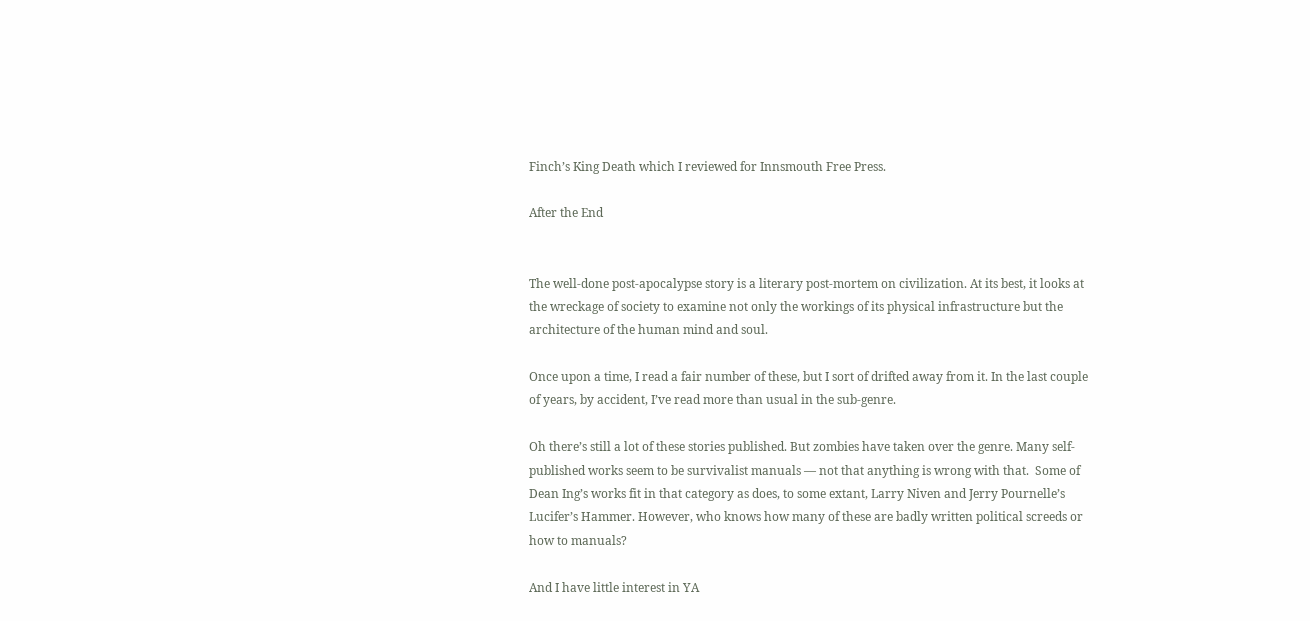Finch’s King Death which I reviewed for Innsmouth Free Press.

After the End


The well-done post-apocalypse story is a literary post-mortem on civilization. At its best, it looks at the wreckage of society to examine not only the workings of its physical infrastructure but the architecture of the human mind and soul.

Once upon a time, I read a fair number of these, but I sort of drifted away from it. In the last couple of years, by accident, I’ve read more than usual in the sub-genre.

Oh there’s still a lot of these stories published. But zombies have taken over the genre. Many self-published works seem to be survivalist manuals — not that anything is wrong with that.  Some of Dean Ing’s works fit in that category as does, to some extant, Larry Niven and Jerry Pournelle’s Lucifer’s Hammer. However, who knows how many of these are badly written political screeds or how to manuals?

And I have little interest in YA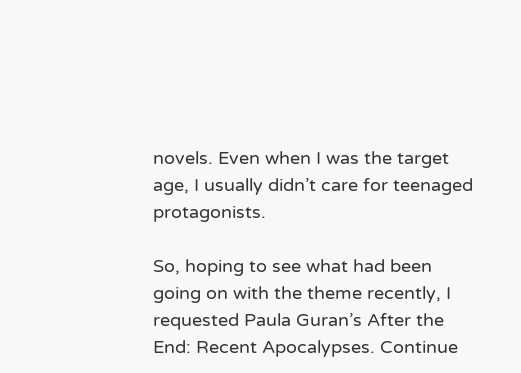novels. Even when I was the target age, I usually didn’t care for teenaged protagonists.

So, hoping to see what had been going on with the theme recently, I requested Paula Guran’s After the End: Recent Apocalypses. Continue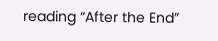reading “After the End”